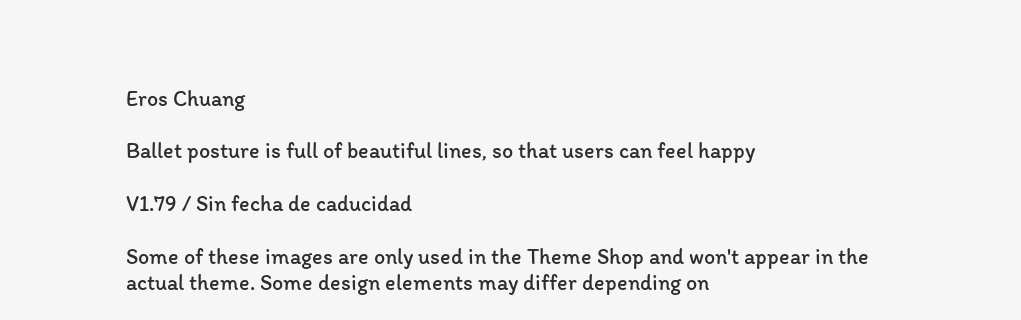Eros Chuang

Ballet posture is full of beautiful lines, so that users can feel happy

V1.79 / Sin fecha de caducidad

Some of these images are only used in the Theme Shop and won't appear in the actual theme. Some design elements may differ depending on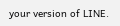your version of LINE.